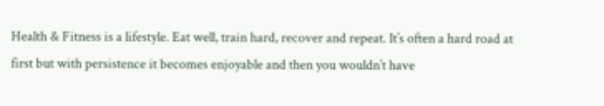Health & Fitness is a lifestyle. Eat well, train hard, recover and repeat. It’s often a hard road at first but with persistence it becomes enjoyable and then you wouldn’t have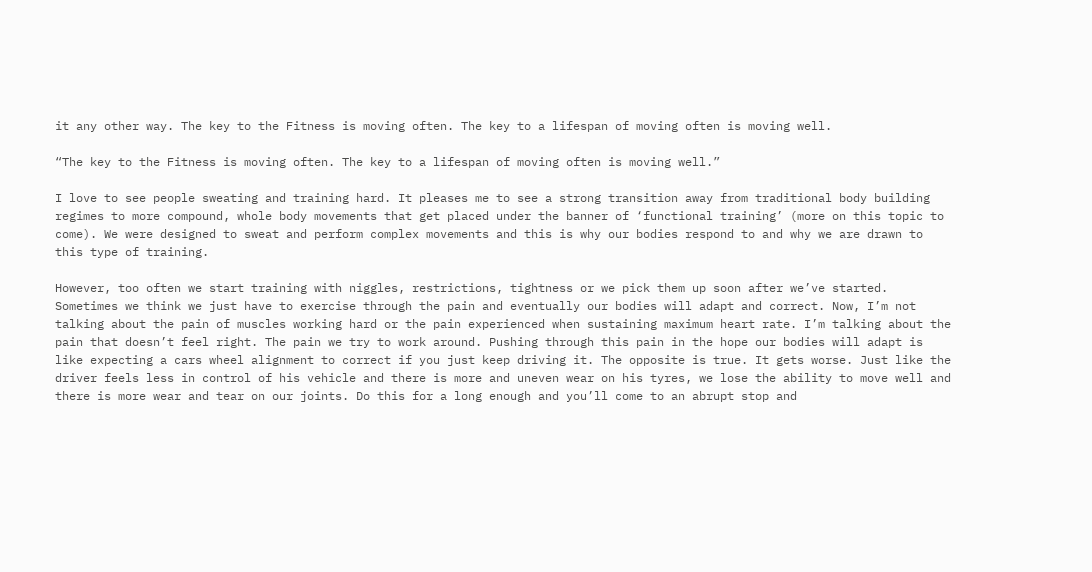it any other way. The key to the Fitness is moving often. The key to a lifespan of moving often is moving well.

“The key to the Fitness is moving often. The key to a lifespan of moving often is moving well.”

I love to see people sweating and training hard. It pleases me to see a strong transition away from traditional body building regimes to more compound, whole body movements that get placed under the banner of ‘functional training’ (more on this topic to come). We were designed to sweat and perform complex movements and this is why our bodies respond to and why we are drawn to this type of training.

However, too often we start training with niggles, restrictions, tightness or we pick them up soon after we’ve started. Sometimes we think we just have to exercise through the pain and eventually our bodies will adapt and correct. Now, I’m not talking about the pain of muscles working hard or the pain experienced when sustaining maximum heart rate. I’m talking about the pain that doesn’t feel right. The pain we try to work around. Pushing through this pain in the hope our bodies will adapt is like expecting a cars wheel alignment to correct if you just keep driving it. The opposite is true. It gets worse. Just like the driver feels less in control of his vehicle and there is more and uneven wear on his tyres, we lose the ability to move well and there is more wear and tear on our joints. Do this for a long enough and you’ll come to an abrupt stop and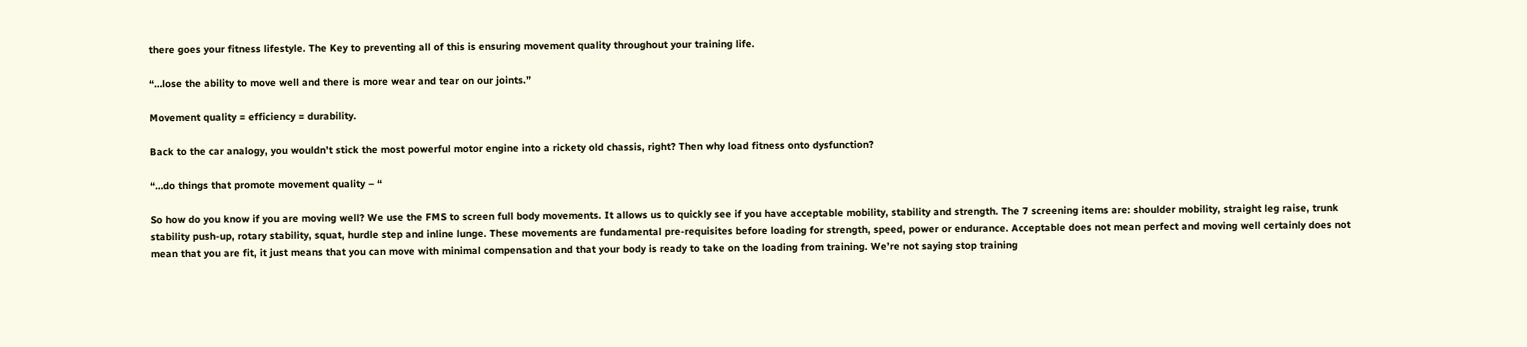there goes your fitness lifestyle. The Key to preventing all of this is ensuring movement quality throughout your training life.

“…lose the ability to move well and there is more wear and tear on our joints.”

Movement quality = efficiency = durability.

Back to the car analogy, you wouldn’t stick the most powerful motor engine into a rickety old chassis, right? Then why load fitness onto dysfunction?

“…do things that promote movement quality – “

So how do you know if you are moving well? We use the FMS to screen full body movements. It allows us to quickly see if you have acceptable mobility, stability and strength. The 7 screening items are: shoulder mobility, straight leg raise, trunk stability push-up, rotary stability, squat, hurdle step and inline lunge. These movements are fundamental pre-requisites before loading for strength, speed, power or endurance. Acceptable does not mean perfect and moving well certainly does not mean that you are fit, it just means that you can move with minimal compensation and that your body is ready to take on the loading from training. We’re not saying stop training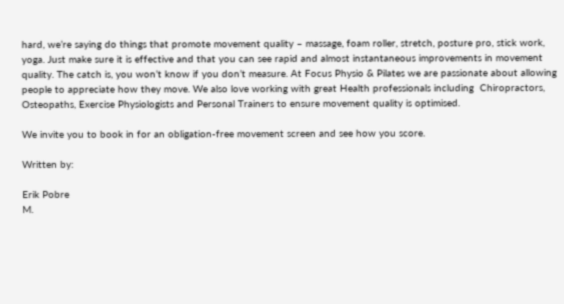hard, we’re saying do things that promote movement quality – massage, foam roller, stretch, posture pro, stick work, yoga. Just make sure it is effective and that you can see rapid and almost instantaneous improvements in movement quality. The catch is, you won’t know if you don’t measure. At Focus Physio & Pilates we are passionate about allowing people to appreciate how they move. We also love working with great Health professionals including  Chiropractors, Osteopaths, Exercise Physiologists and Personal Trainers to ensure movement quality is optimised.

We invite you to book in for an obligation-free movement screen and see how you score.

Written by:

Erik Pobre
M.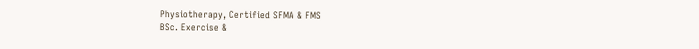Physiotherapy, Certified SFMA & FMS
BSc. Exercise &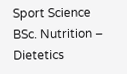Sport Science
BSc. Nutrition – Dietetics